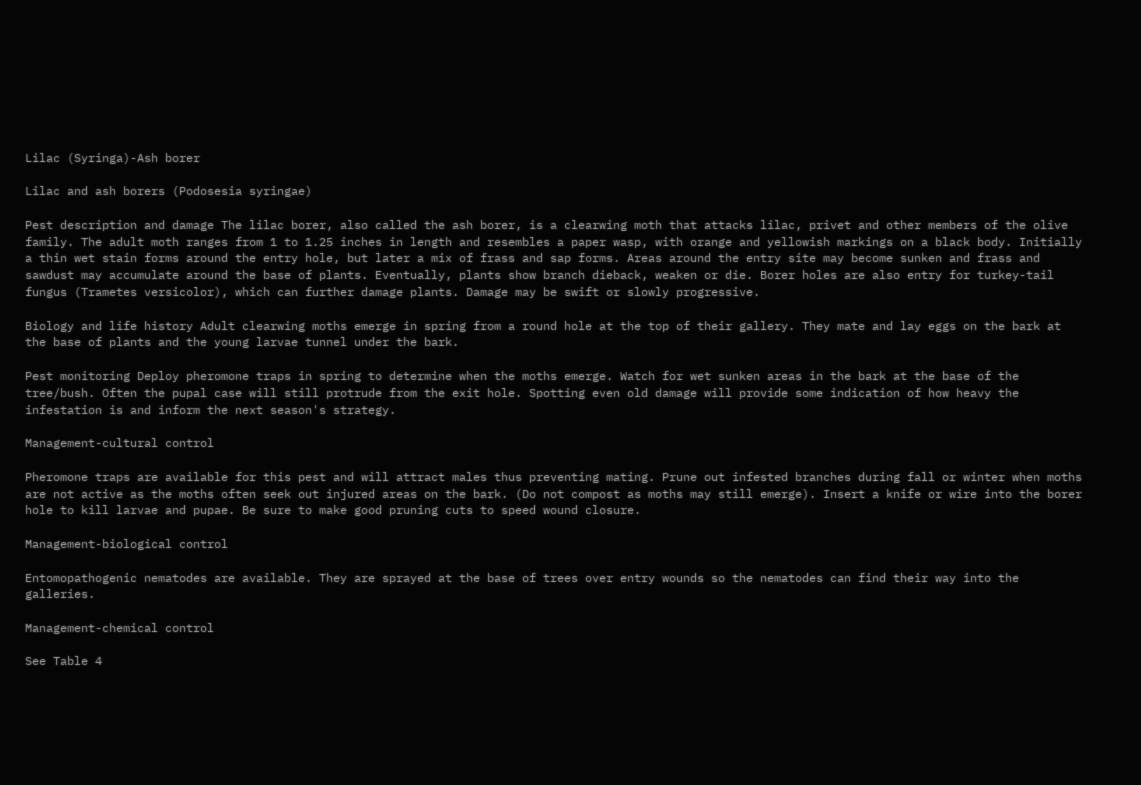Lilac (Syringa)-Ash borer

Lilac and ash borers (Podosesia syringae)

Pest description and damage The lilac borer, also called the ash borer, is a clearwing moth that attacks lilac, privet and other members of the olive family. The adult moth ranges from 1 to 1.25 inches in length and resembles a paper wasp, with orange and yellowish markings on a black body. Initially a thin wet stain forms around the entry hole, but later a mix of frass and sap forms. Areas around the entry site may become sunken and frass and sawdust may accumulate around the base of plants. Eventually, plants show branch dieback, weaken or die. Borer holes are also entry for turkey-tail fungus (Trametes versicolor), which can further damage plants. Damage may be swift or slowly progressive.

Biology and life history Adult clearwing moths emerge in spring from a round hole at the top of their gallery. They mate and lay eggs on the bark at the base of plants and the young larvae tunnel under the bark.

Pest monitoring Deploy pheromone traps in spring to determine when the moths emerge. Watch for wet sunken areas in the bark at the base of the tree/bush. Often the pupal case will still protrude from the exit hole. Spotting even old damage will provide some indication of how heavy the infestation is and inform the next season's strategy.

Management-cultural control

Pheromone traps are available for this pest and will attract males thus preventing mating. Prune out infested branches during fall or winter when moths are not active as the moths often seek out injured areas on the bark. (Do not compost as moths may still emerge). Insert a knife or wire into the borer hole to kill larvae and pupae. Be sure to make good pruning cuts to speed wound closure.

Management-biological control

Entomopathogenic nematodes are available. They are sprayed at the base of trees over entry wounds so the nematodes can find their way into the galleries.

Management-chemical control

See Table 4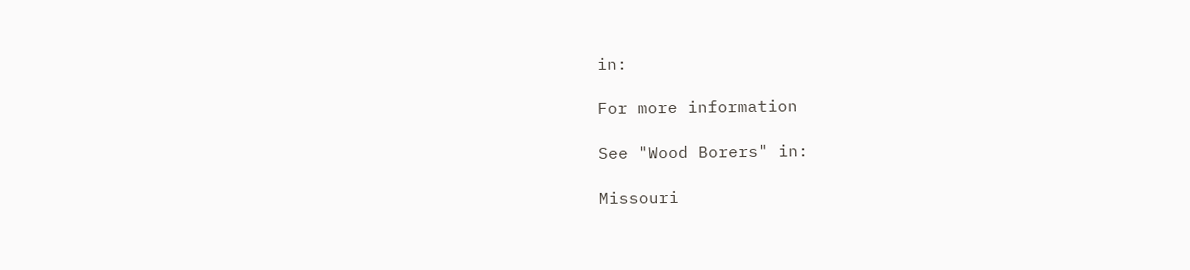in:

For more information

See "Wood Borers" in:

Missouri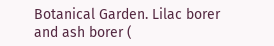Botanical Garden. Lilac borer and ash borer (